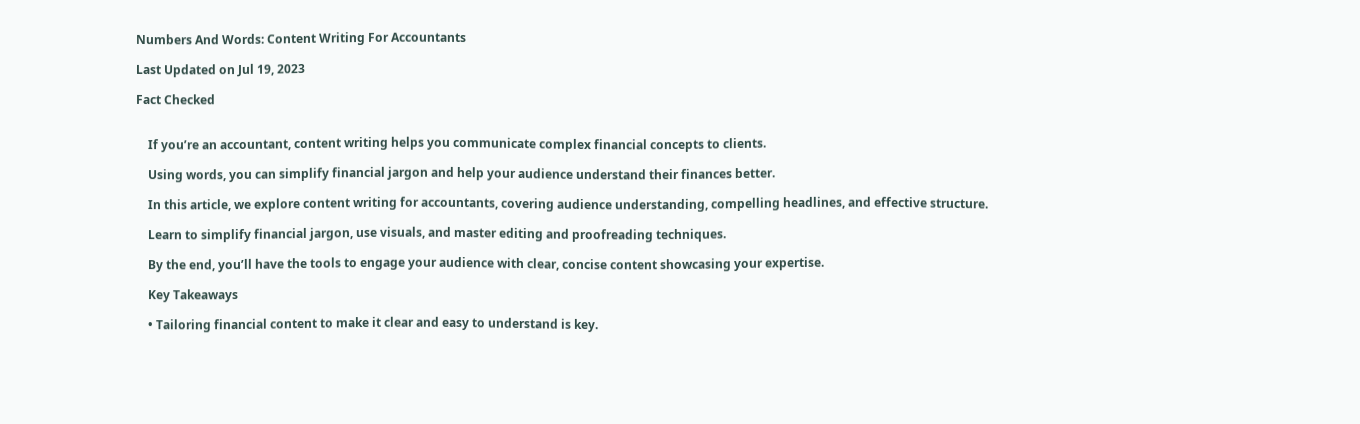Numbers And Words: Content Writing For Accountants

Last Updated on Jul 19, 2023

Fact Checked


    If you’re an accountant, content writing helps you communicate complex financial concepts to clients.

    Using words, you can simplify financial jargon and help your audience understand their finances better.

    In this article, we explore content writing for accountants, covering audience understanding, compelling headlines, and effective structure.

    Learn to simplify financial jargon, use visuals, and master editing and proofreading techniques.

    By the end, you’ll have the tools to engage your audience with clear, concise content showcasing your expertise.

    Key Takeaways

    • Tailoring financial content to make it clear and easy to understand is key.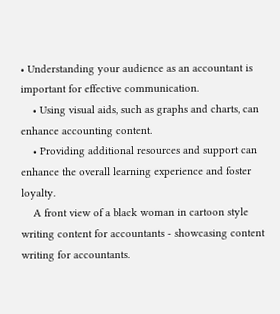• Understanding your audience as an accountant is important for effective communication.
    • Using visual aids, such as graphs and charts, can enhance accounting content.
    • Providing additional resources and support can enhance the overall learning experience and foster loyalty.
    A front view of a black woman in cartoon style writing content for accountants - showcasing content writing for accountants.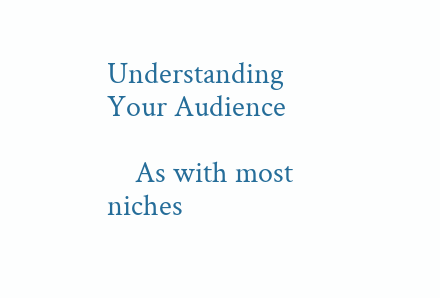Understanding Your Audience

    As with most niches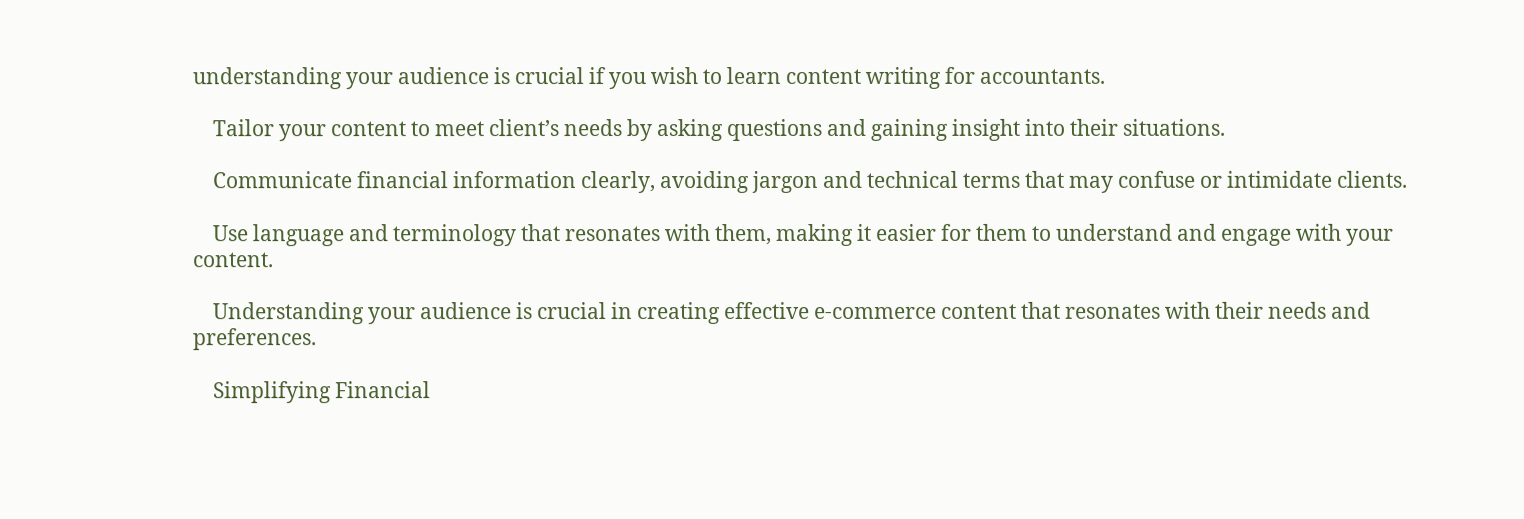understanding your audience is crucial if you wish to learn content writing for accountants.

    Tailor your content to meet client’s needs by asking questions and gaining insight into their situations.

    Communicate financial information clearly, avoiding jargon and technical terms that may confuse or intimidate clients.

    Use language and terminology that resonates with them, making it easier for them to understand and engage with your content.

    Understanding your audience is crucial in creating effective e-commerce content that resonates with their needs and preferences.

    Simplifying Financial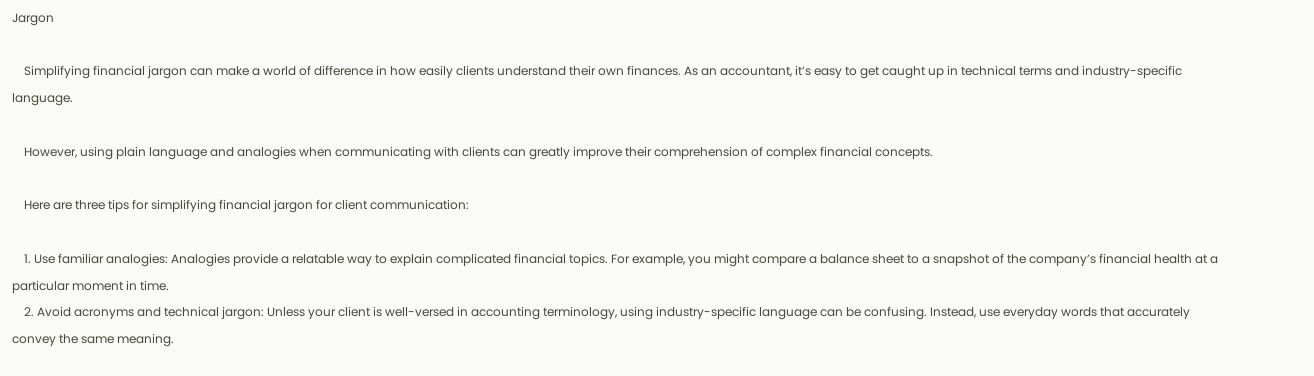Jargon

    Simplifying financial jargon can make a world of difference in how easily clients understand their own finances. As an accountant, it’s easy to get caught up in technical terms and industry-specific language.

    However, using plain language and analogies when communicating with clients can greatly improve their comprehension of complex financial concepts.

    Here are three tips for simplifying financial jargon for client communication:

    1. Use familiar analogies: Analogies provide a relatable way to explain complicated financial topics. For example, you might compare a balance sheet to a snapshot of the company’s financial health at a particular moment in time.
    2. Avoid acronyms and technical jargon: Unless your client is well-versed in accounting terminology, using industry-specific language can be confusing. Instead, use everyday words that accurately convey the same meaning.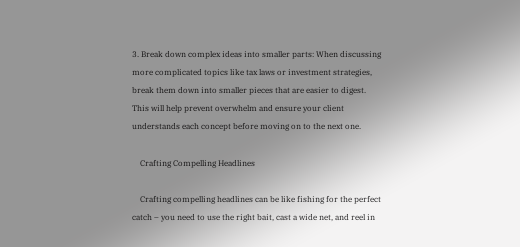3. Break down complex ideas into smaller parts: When discussing more complicated topics like tax laws or investment strategies, break them down into smaller pieces that are easier to digest. This will help prevent overwhelm and ensure your client understands each concept before moving on to the next one.

    Crafting Compelling Headlines

    Crafting compelling headlines can be like fishing for the perfect catch – you need to use the right bait, cast a wide net, and reel in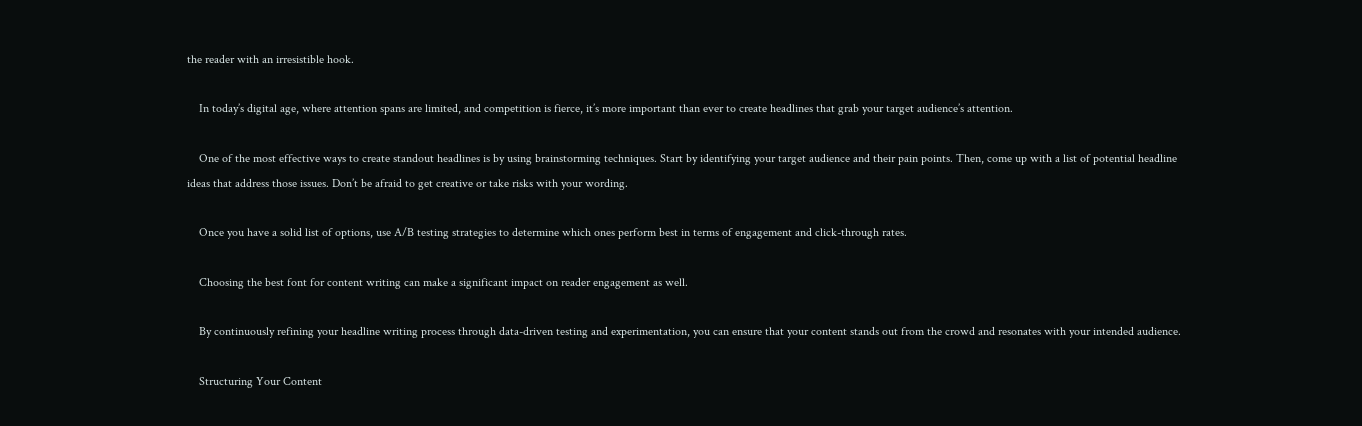the reader with an irresistible hook.

    In today’s digital age, where attention spans are limited, and competition is fierce, it’s more important than ever to create headlines that grab your target audience’s attention.

    One of the most effective ways to create standout headlines is by using brainstorming techniques. Start by identifying your target audience and their pain points. Then, come up with a list of potential headline ideas that address those issues. Don’t be afraid to get creative or take risks with your wording.

    Once you have a solid list of options, use A/B testing strategies to determine which ones perform best in terms of engagement and click-through rates.

    Choosing the best font for content writing can make a significant impact on reader engagement as well.

    By continuously refining your headline writing process through data-driven testing and experimentation, you can ensure that your content stands out from the crowd and resonates with your intended audience.

    Structuring Your Content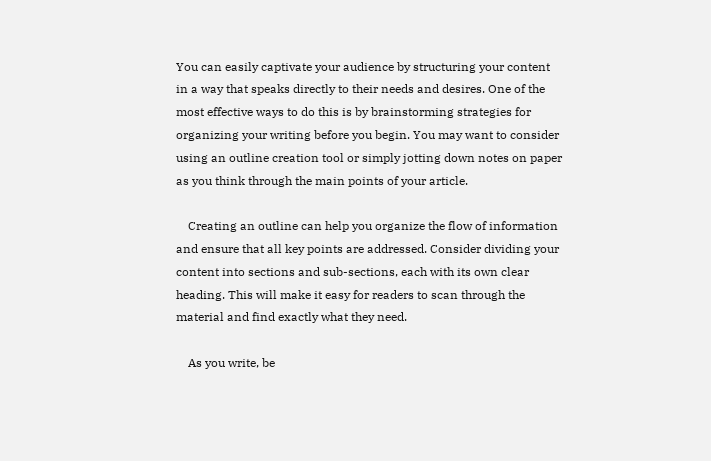You can easily captivate your audience by structuring your content in a way that speaks directly to their needs and desires. One of the most effective ways to do this is by brainstorming strategies for organizing your writing before you begin. You may want to consider using an outline creation tool or simply jotting down notes on paper as you think through the main points of your article.

    Creating an outline can help you organize the flow of information and ensure that all key points are addressed. Consider dividing your content into sections and sub-sections, each with its own clear heading. This will make it easy for readers to scan through the material and find exactly what they need.

    As you write, be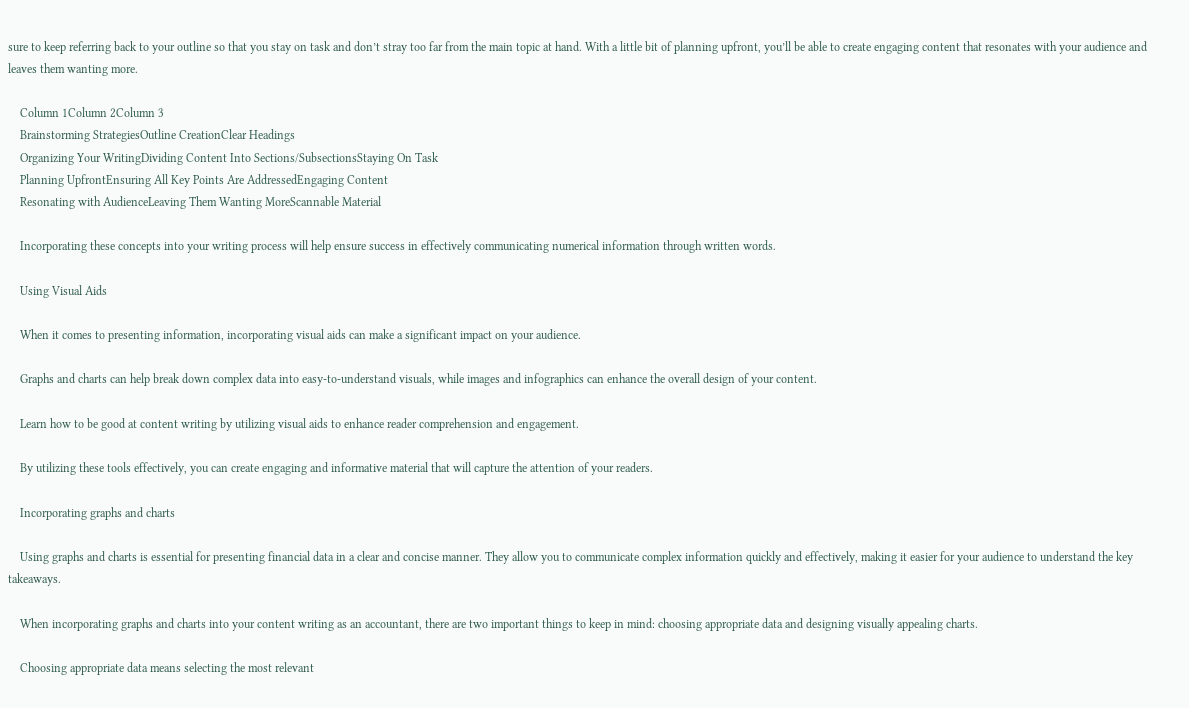sure to keep referring back to your outline so that you stay on task and don’t stray too far from the main topic at hand. With a little bit of planning upfront, you’ll be able to create engaging content that resonates with your audience and leaves them wanting more.

    Column 1Column 2Column 3
    Brainstorming StrategiesOutline CreationClear Headings
    Organizing Your WritingDividing Content Into Sections/SubsectionsStaying On Task
    Planning UpfrontEnsuring All Key Points Are AddressedEngaging Content
    Resonating with AudienceLeaving Them Wanting MoreScannable Material

    Incorporating these concepts into your writing process will help ensure success in effectively communicating numerical information through written words.

    Using Visual Aids

    When it comes to presenting information, incorporating visual aids can make a significant impact on your audience.

    Graphs and charts can help break down complex data into easy-to-understand visuals, while images and infographics can enhance the overall design of your content.

    Learn how to be good at content writing by utilizing visual aids to enhance reader comprehension and engagement.

    By utilizing these tools effectively, you can create engaging and informative material that will capture the attention of your readers.

    Incorporating graphs and charts

    Using graphs and charts is essential for presenting financial data in a clear and concise manner. They allow you to communicate complex information quickly and effectively, making it easier for your audience to understand the key takeaways.

    When incorporating graphs and charts into your content writing as an accountant, there are two important things to keep in mind: choosing appropriate data and designing visually appealing charts.

    Choosing appropriate data means selecting the most relevant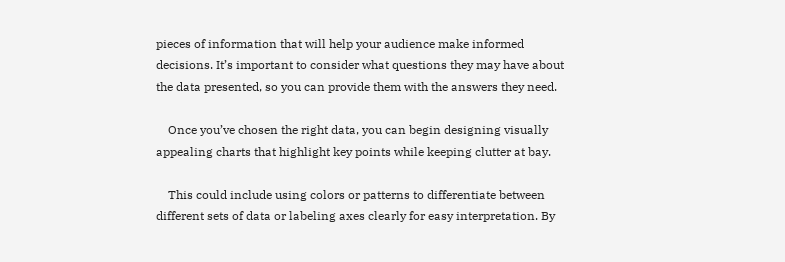pieces of information that will help your audience make informed decisions. It’s important to consider what questions they may have about the data presented, so you can provide them with the answers they need.

    Once you’ve chosen the right data, you can begin designing visually appealing charts that highlight key points while keeping clutter at bay.

    This could include using colors or patterns to differentiate between different sets of data or labeling axes clearly for easy interpretation. By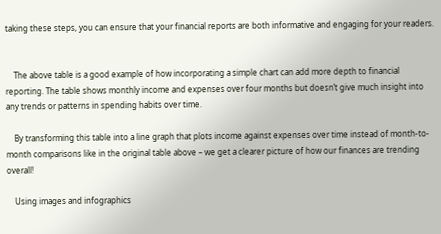taking these steps, you can ensure that your financial reports are both informative and engaging for your readers.


    The above table is a good example of how incorporating a simple chart can add more depth to financial reporting. The table shows monthly income and expenses over four months but doesn’t give much insight into any trends or patterns in spending habits over time.

    By transforming this table into a line graph that plots income against expenses over time instead of month-to-month comparisons like in the original table above – we get a clearer picture of how our finances are trending overall!

    Using images and infographics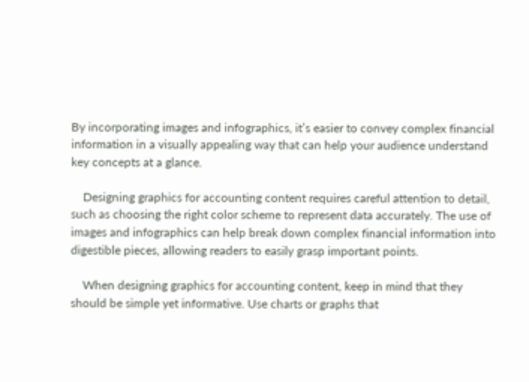By incorporating images and infographics, it’s easier to convey complex financial information in a visually appealing way that can help your audience understand key concepts at a glance.

    Designing graphics for accounting content requires careful attention to detail, such as choosing the right color scheme to represent data accurately. The use of images and infographics can help break down complex financial information into digestible pieces, allowing readers to easily grasp important points.

    When designing graphics for accounting content, keep in mind that they should be simple yet informative. Use charts or graphs that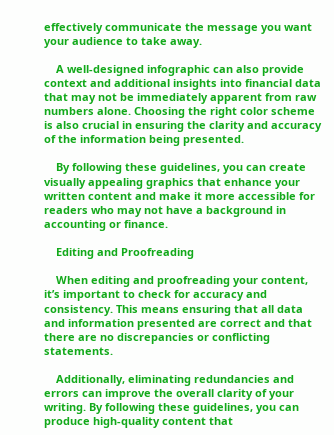effectively communicate the message you want your audience to take away.

    A well-designed infographic can also provide context and additional insights into financial data that may not be immediately apparent from raw numbers alone. Choosing the right color scheme is also crucial in ensuring the clarity and accuracy of the information being presented.

    By following these guidelines, you can create visually appealing graphics that enhance your written content and make it more accessible for readers who may not have a background in accounting or finance.

    Editing and Proofreading

    When editing and proofreading your content, it’s important to check for accuracy and consistency. This means ensuring that all data and information presented are correct and that there are no discrepancies or conflicting statements.

    Additionally, eliminating redundancies and errors can improve the overall clarity of your writing. By following these guidelines, you can produce high-quality content that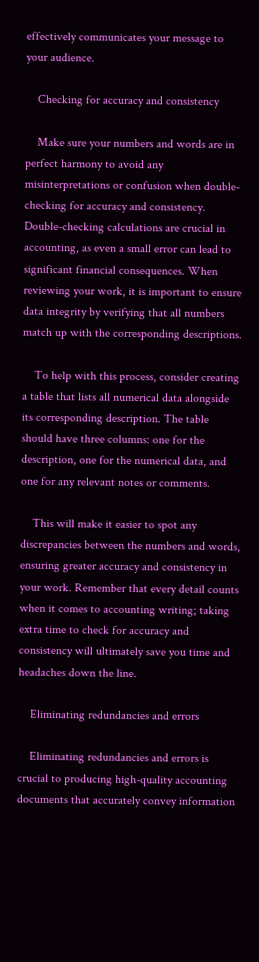effectively communicates your message to your audience.

    Checking for accuracy and consistency

    Make sure your numbers and words are in perfect harmony to avoid any misinterpretations or confusion when double-checking for accuracy and consistency. Double-checking calculations are crucial in accounting, as even a small error can lead to significant financial consequences. When reviewing your work, it is important to ensure data integrity by verifying that all numbers match up with the corresponding descriptions.

    To help with this process, consider creating a table that lists all numerical data alongside its corresponding description. The table should have three columns: one for the description, one for the numerical data, and one for any relevant notes or comments.

    This will make it easier to spot any discrepancies between the numbers and words, ensuring greater accuracy and consistency in your work. Remember that every detail counts when it comes to accounting writing; taking extra time to check for accuracy and consistency will ultimately save you time and headaches down the line.

    Eliminating redundancies and errors

    Eliminating redundancies and errors is crucial to producing high-quality accounting documents that accurately convey information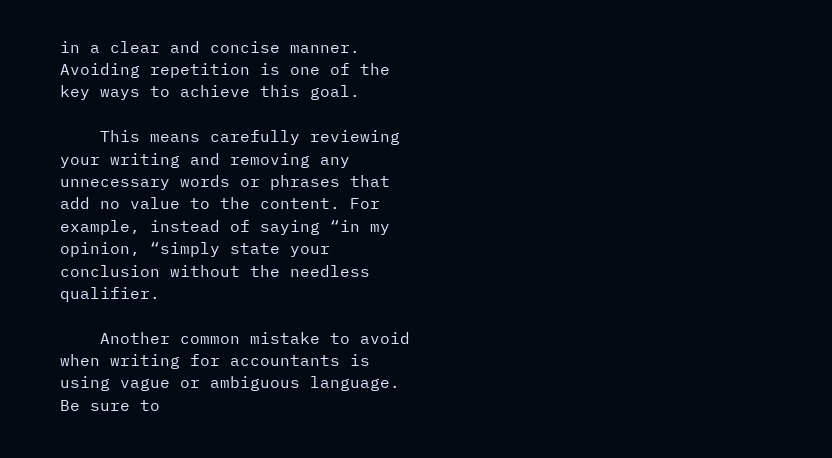in a clear and concise manner. Avoiding repetition is one of the key ways to achieve this goal.

    This means carefully reviewing your writing and removing any unnecessary words or phrases that add no value to the content. For example, instead of saying “in my opinion, “simply state your conclusion without the needless qualifier.

    Another common mistake to avoid when writing for accountants is using vague or ambiguous language. Be sure to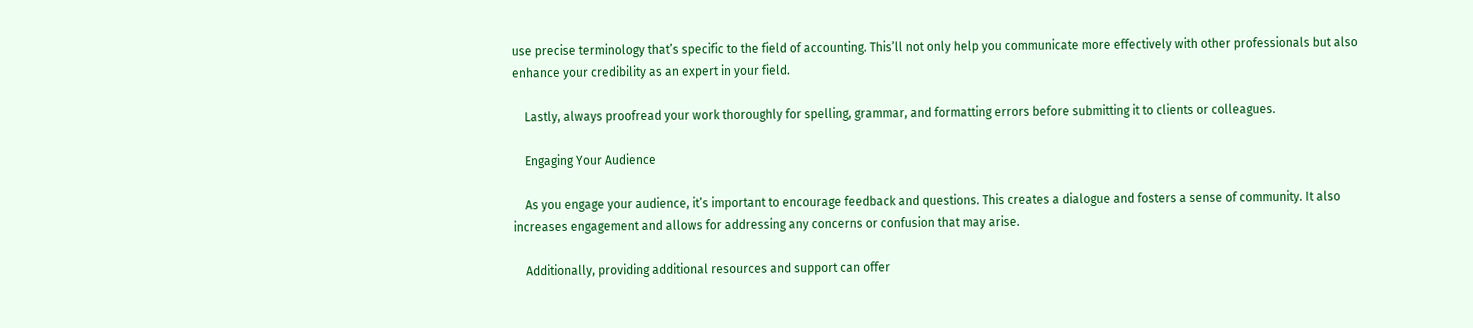use precise terminology that’s specific to the field of accounting. This’ll not only help you communicate more effectively with other professionals but also enhance your credibility as an expert in your field.

    Lastly, always proofread your work thoroughly for spelling, grammar, and formatting errors before submitting it to clients or colleagues.

    Engaging Your Audience

    As you engage your audience, it’s important to encourage feedback and questions. This creates a dialogue and fosters a sense of community. It also increases engagement and allows for addressing any concerns or confusion that may arise.

    Additionally, providing additional resources and support can offer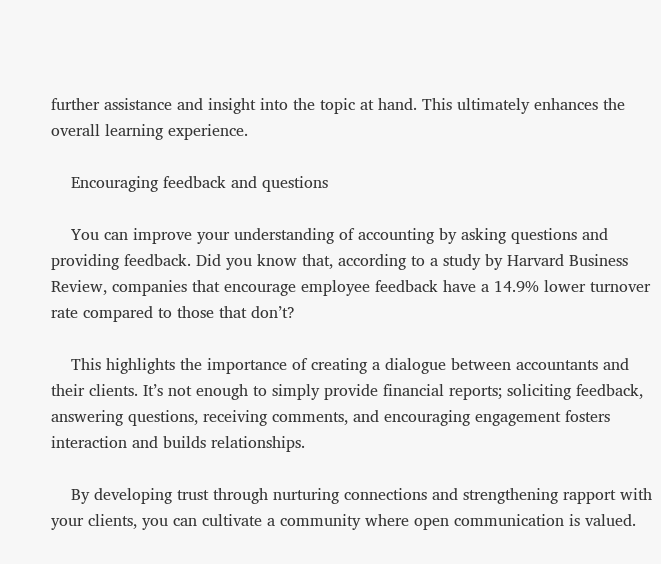further assistance and insight into the topic at hand. This ultimately enhances the overall learning experience.

    Encouraging feedback and questions

    You can improve your understanding of accounting by asking questions and providing feedback. Did you know that, according to a study by Harvard Business Review, companies that encourage employee feedback have a 14.9% lower turnover rate compared to those that don’t?

    This highlights the importance of creating a dialogue between accountants and their clients. It’s not enough to simply provide financial reports; soliciting feedback, answering questions, receiving comments, and encouraging engagement fosters interaction and builds relationships.

    By developing trust through nurturing connections and strengthening rapport with your clients, you can cultivate a community where open communication is valued.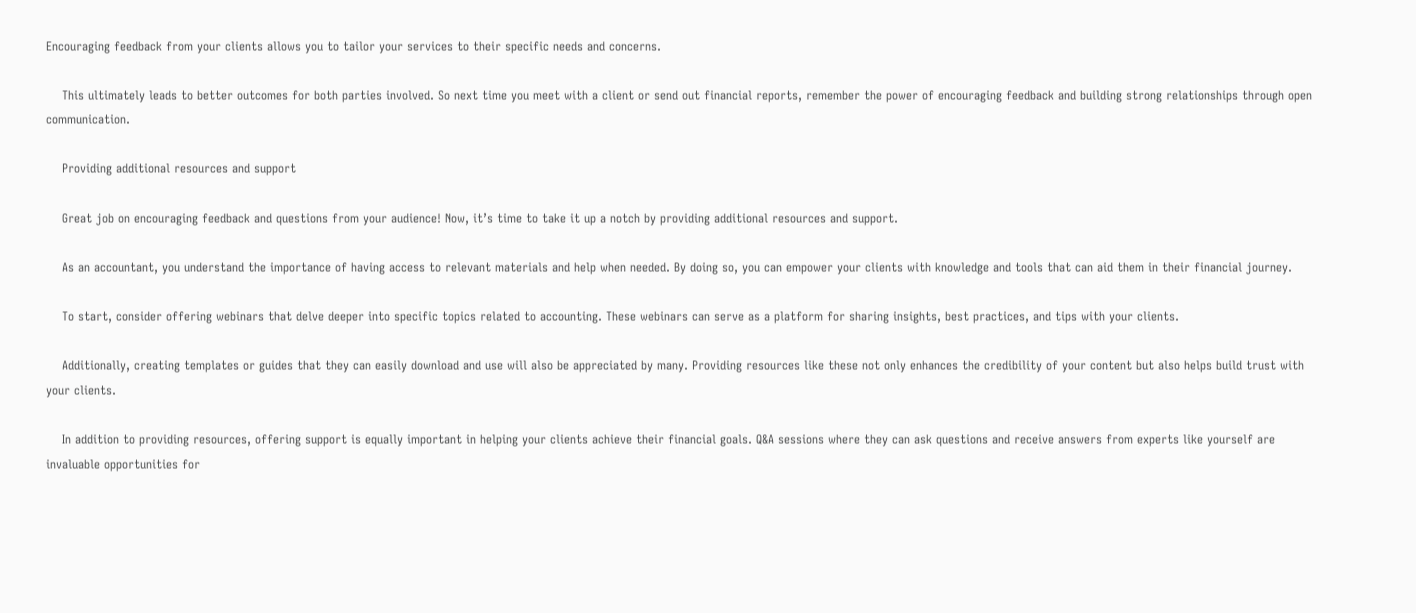Encouraging feedback from your clients allows you to tailor your services to their specific needs and concerns.

    This ultimately leads to better outcomes for both parties involved. So next time you meet with a client or send out financial reports, remember the power of encouraging feedback and building strong relationships through open communication.

    Providing additional resources and support

    Great job on encouraging feedback and questions from your audience! Now, it’s time to take it up a notch by providing additional resources and support.

    As an accountant, you understand the importance of having access to relevant materials and help when needed. By doing so, you can empower your clients with knowledge and tools that can aid them in their financial journey.

    To start, consider offering webinars that delve deeper into specific topics related to accounting. These webinars can serve as a platform for sharing insights, best practices, and tips with your clients.

    Additionally, creating templates or guides that they can easily download and use will also be appreciated by many. Providing resources like these not only enhances the credibility of your content but also helps build trust with your clients.

    In addition to providing resources, offering support is equally important in helping your clients achieve their financial goals. Q&A sessions where they can ask questions and receive answers from experts like yourself are invaluable opportunities for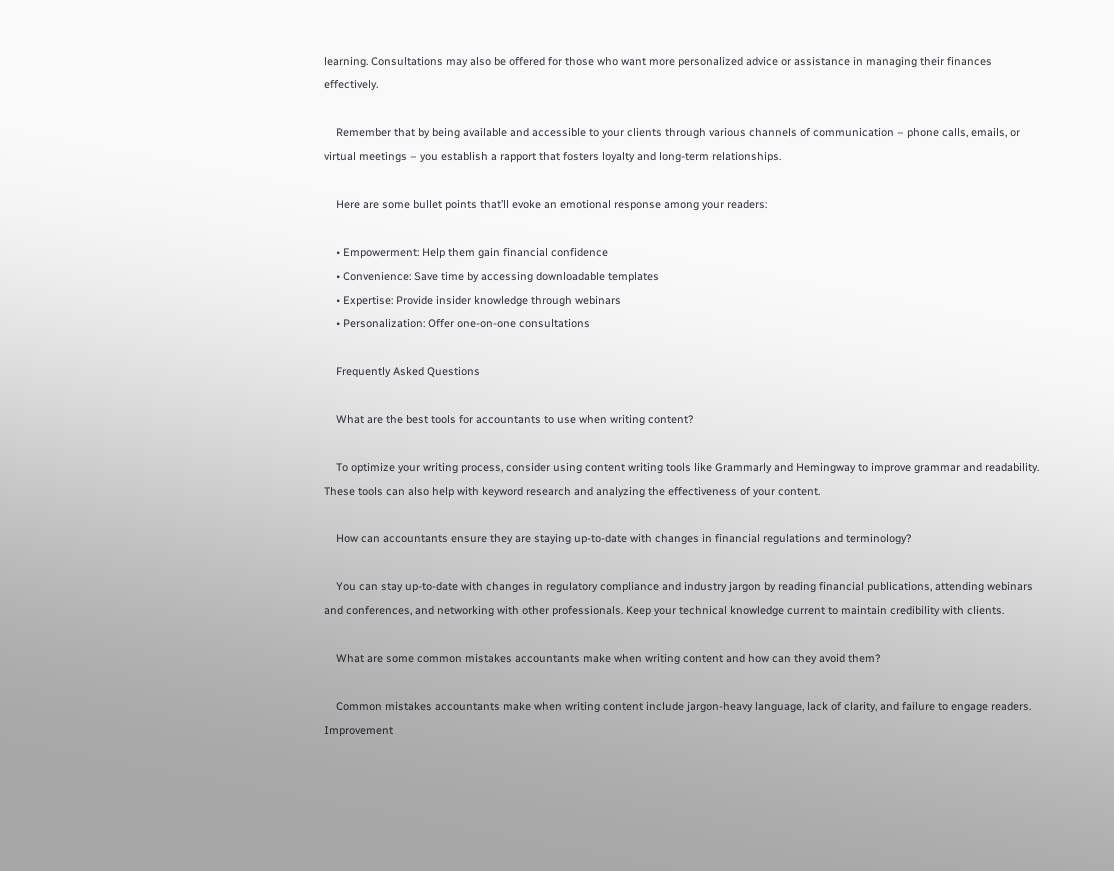learning. Consultations may also be offered for those who want more personalized advice or assistance in managing their finances effectively.

    Remember that by being available and accessible to your clients through various channels of communication – phone calls, emails, or virtual meetings – you establish a rapport that fosters loyalty and long-term relationships.

    Here are some bullet points that’ll evoke an emotional response among your readers:

    • Empowerment: Help them gain financial confidence
    • Convenience: Save time by accessing downloadable templates
    • Expertise: Provide insider knowledge through webinars
    • Personalization: Offer one-on-one consultations

    Frequently Asked Questions

    What are the best tools for accountants to use when writing content?

    To optimize your writing process, consider using content writing tools like Grammarly and Hemingway to improve grammar and readability. These tools can also help with keyword research and analyzing the effectiveness of your content.

    How can accountants ensure they are staying up-to-date with changes in financial regulations and terminology?

    You can stay up-to-date with changes in regulatory compliance and industry jargon by reading financial publications, attending webinars and conferences, and networking with other professionals. Keep your technical knowledge current to maintain credibility with clients.

    What are some common mistakes accountants make when writing content and how can they avoid them?

    Common mistakes accountants make when writing content include jargon-heavy language, lack of clarity, and failure to engage readers. Improvement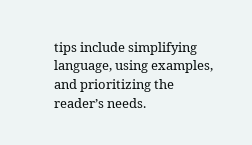tips include simplifying language, using examples, and prioritizing the reader’s needs.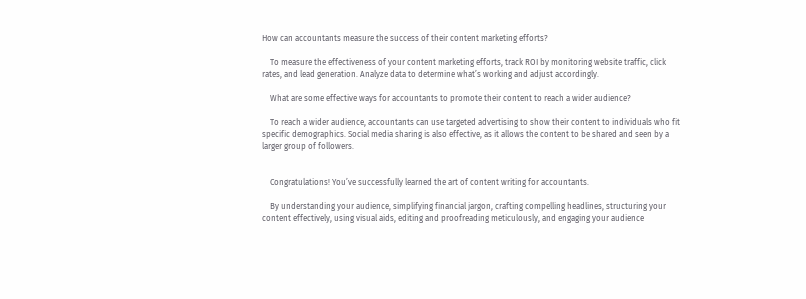How can accountants measure the success of their content marketing efforts?

    To measure the effectiveness of your content marketing efforts, track ROI by monitoring website traffic, click rates, and lead generation. Analyze data to determine what’s working and adjust accordingly.

    What are some effective ways for accountants to promote their content to reach a wider audience?

    To reach a wider audience, accountants can use targeted advertising to show their content to individuals who fit specific demographics. Social media sharing is also effective, as it allows the content to be shared and seen by a larger group of followers.


    Congratulations! You’ve successfully learned the art of content writing for accountants.

    By understanding your audience, simplifying financial jargon, crafting compelling headlines, structuring your content effectively, using visual aids, editing and proofreading meticulously, and engaging your audience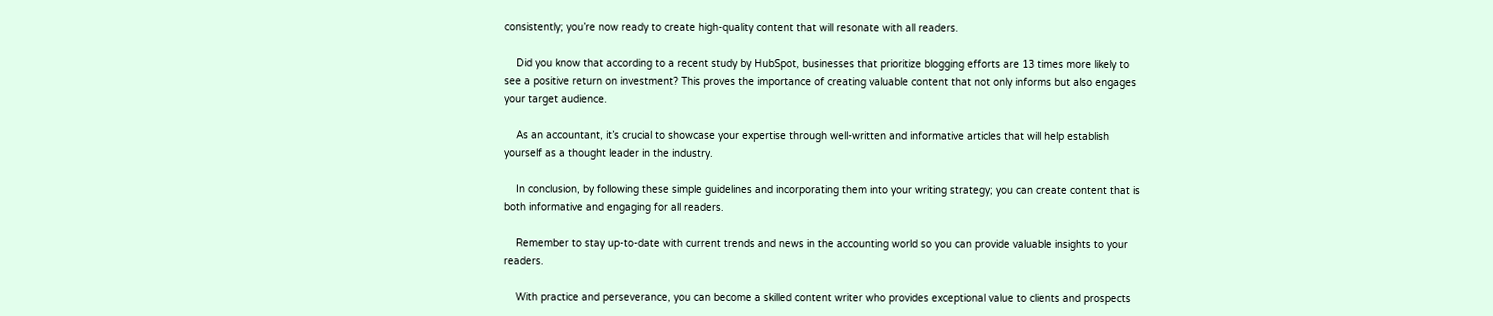consistently; you’re now ready to create high-quality content that will resonate with all readers.

    Did you know that according to a recent study by HubSpot, businesses that prioritize blogging efforts are 13 times more likely to see a positive return on investment? This proves the importance of creating valuable content that not only informs but also engages your target audience.

    As an accountant, it’s crucial to showcase your expertise through well-written and informative articles that will help establish yourself as a thought leader in the industry.

    In conclusion, by following these simple guidelines and incorporating them into your writing strategy; you can create content that is both informative and engaging for all readers.

    Remember to stay up-to-date with current trends and news in the accounting world so you can provide valuable insights to your readers.

    With practice and perseverance, you can become a skilled content writer who provides exceptional value to clients and prospects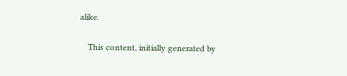alike.

    This content, initially generated by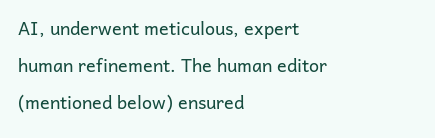AI, underwent meticulous, expert human refinement. The human editor (mentioned below) ensured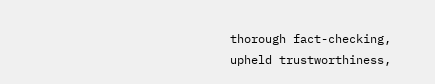thorough fact-checking, upheld trustworthiness,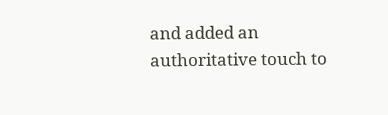and added an authoritative touch to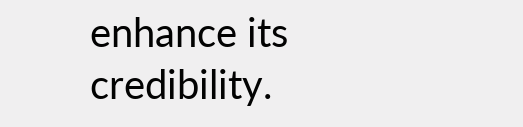enhance its credibility.